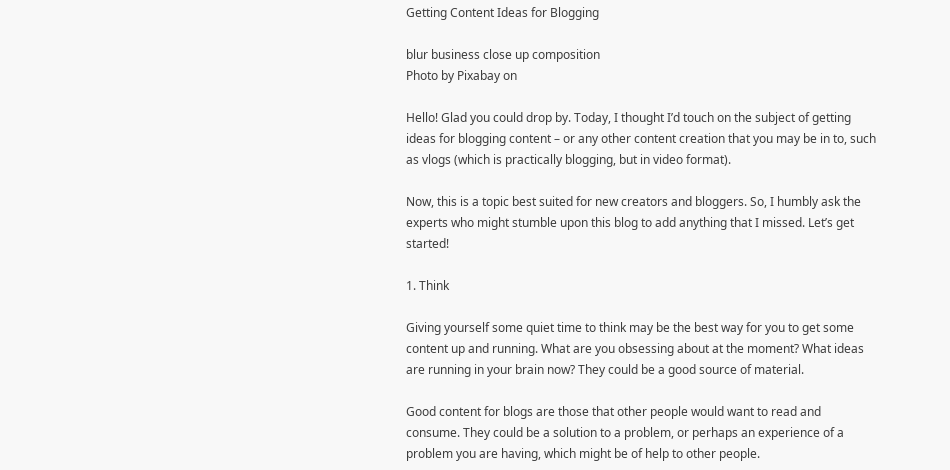Getting Content Ideas for Blogging

blur business close up composition
Photo by Pixabay on

Hello! Glad you could drop by. Today, I thought I’d touch on the subject of getting ideas for blogging content – or any other content creation that you may be in to, such as vlogs (which is practically blogging, but in video format).

Now, this is a topic best suited for new creators and bloggers. So, I humbly ask the experts who might stumble upon this blog to add anything that I missed. Let’s get started!

1. Think

Giving yourself some quiet time to think may be the best way for you to get some content up and running. What are you obsessing about at the moment? What ideas are running in your brain now? They could be a good source of material.

Good content for blogs are those that other people would want to read and consume. They could be a solution to a problem, or perhaps an experience of a problem you are having, which might be of help to other people.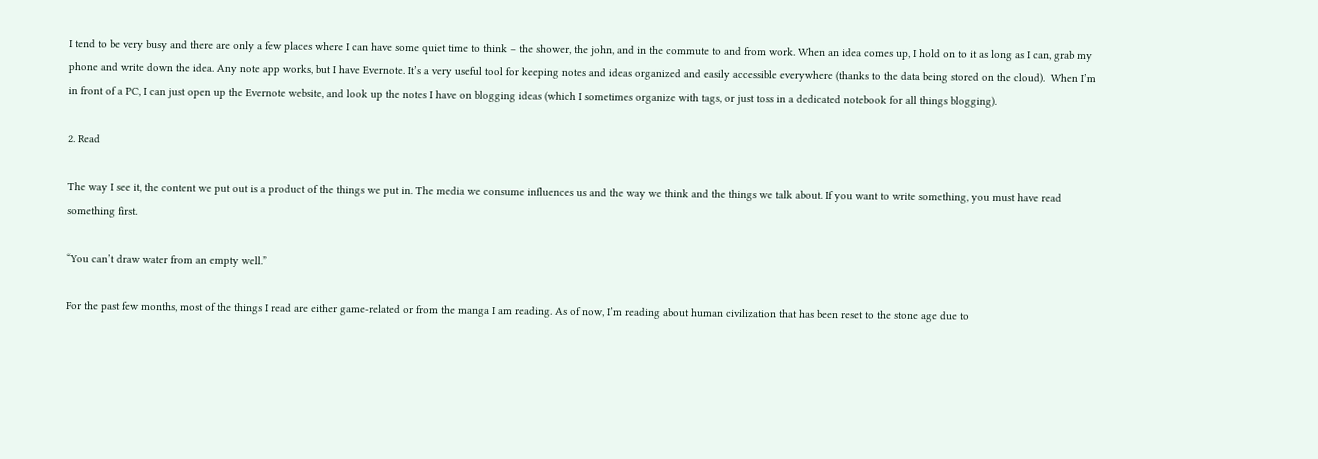I tend to be very busy and there are only a few places where I can have some quiet time to think – the shower, the john, and in the commute to and from work. When an idea comes up, I hold on to it as long as I can, grab my phone and write down the idea. Any note app works, but I have Evernote. It’s a very useful tool for keeping notes and ideas organized and easily accessible everywhere (thanks to the data being stored on the cloud).  When I’m in front of a PC, I can just open up the Evernote website, and look up the notes I have on blogging ideas (which I sometimes organize with tags, or just toss in a dedicated notebook for all things blogging).

2. Read

The way I see it, the content we put out is a product of the things we put in. The media we consume influences us and the way we think and the things we talk about. If you want to write something, you must have read something first.

“You can’t draw water from an empty well.”

For the past few months, most of the things I read are either game-related or from the manga I am reading. As of now, I’m reading about human civilization that has been reset to the stone age due to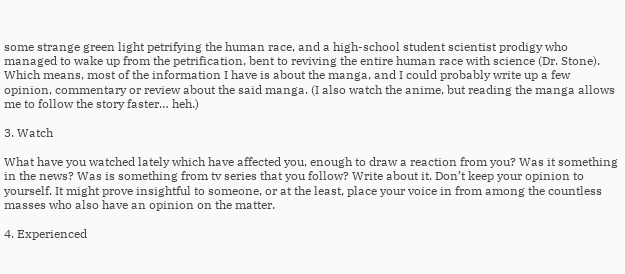some strange green light petrifying the human race, and a high-school student scientist prodigy who managed to wake up from the petrification, bent to reviving the entire human race with science (Dr. Stone). Which means, most of the information I have is about the manga, and I could probably write up a few opinion, commentary or review about the said manga. (I also watch the anime, but reading the manga allows me to follow the story faster… heh.)

3. Watch

What have you watched lately which have affected you, enough to draw a reaction from you? Was it something in the news? Was is something from tv series that you follow? Write about it. Don’t keep your opinion to yourself. It might prove insightful to someone, or at the least, place your voice in from among the countless masses who also have an opinion on the matter.

4. Experienced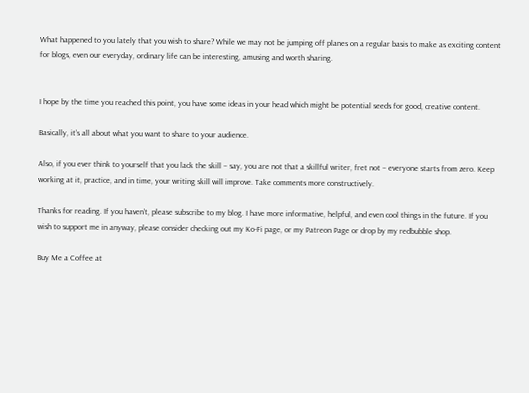What happened to you lately that you wish to share? While we may not be jumping off planes on a regular basis to make as exciting content for blogs, even our everyday, ordinary life can be interesting, amusing and worth sharing.


I hope by the time you reached this point, you have some ideas in your head which might be potential seeds for good, creative content.

Basically, it’s all about what you want to share to your audience.

Also, if you ever think to yourself that you lack the skill – say, you are not that a skillful writer, fret not – everyone starts from zero. Keep working at it, practice, and in time, your writing skill will improve. Take comments more constructively.

Thanks for reading. If you haven’t, please subscribe to my blog. I have more informative, helpful, and even cool things in the future. If you wish to support me in anyway, please consider checking out my Ko-Fi page, or my Patreon Page or drop by my redbubble shop.

Buy Me a Coffee at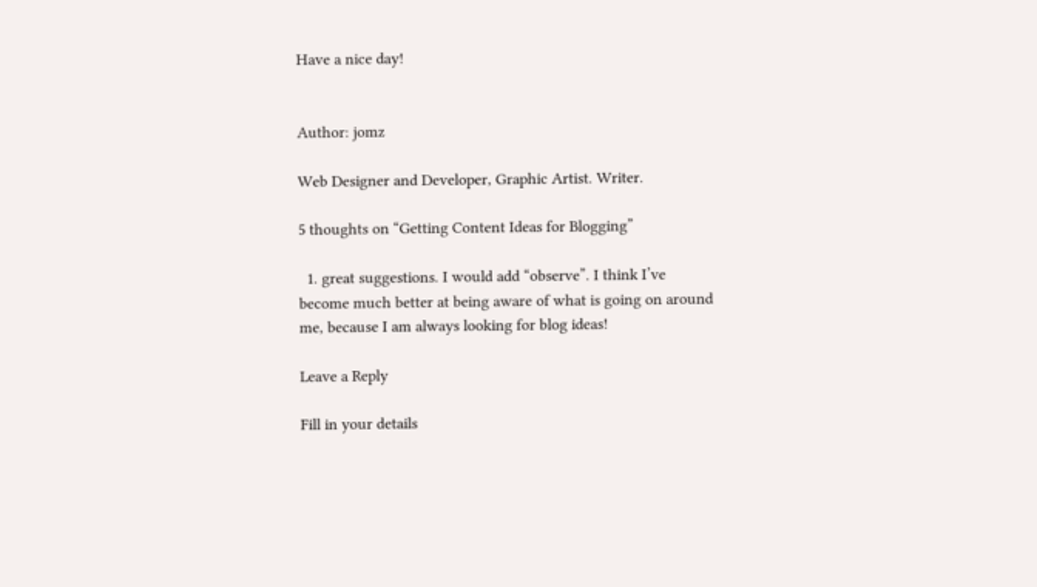Have a nice day!


Author: jomz

Web Designer and Developer, Graphic Artist. Writer.

5 thoughts on “Getting Content Ideas for Blogging”

  1. great suggestions. I would add “observe”. I think I’ve become much better at being aware of what is going on around me, because I am always looking for blog ideas!

Leave a Reply

Fill in your details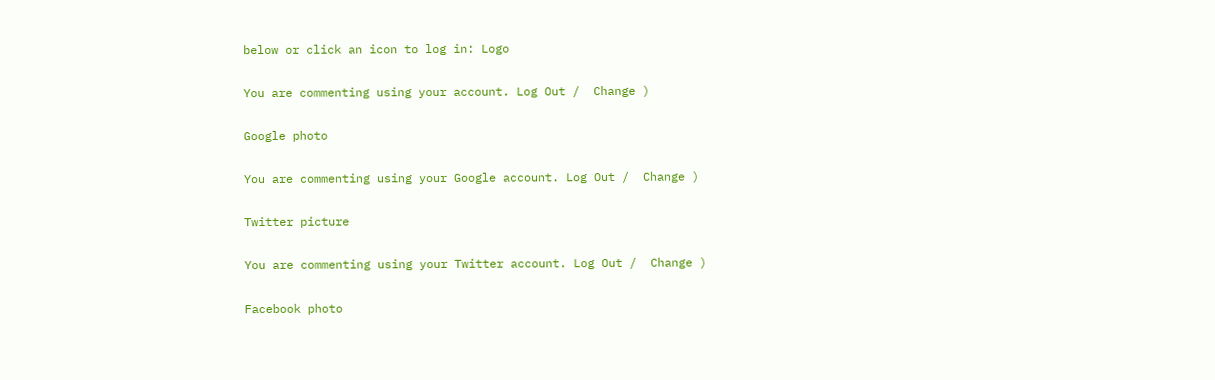below or click an icon to log in: Logo

You are commenting using your account. Log Out /  Change )

Google photo

You are commenting using your Google account. Log Out /  Change )

Twitter picture

You are commenting using your Twitter account. Log Out /  Change )

Facebook photo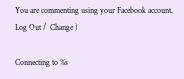You are commenting using your Facebook account. Log Out /  Change )

Connecting to %s